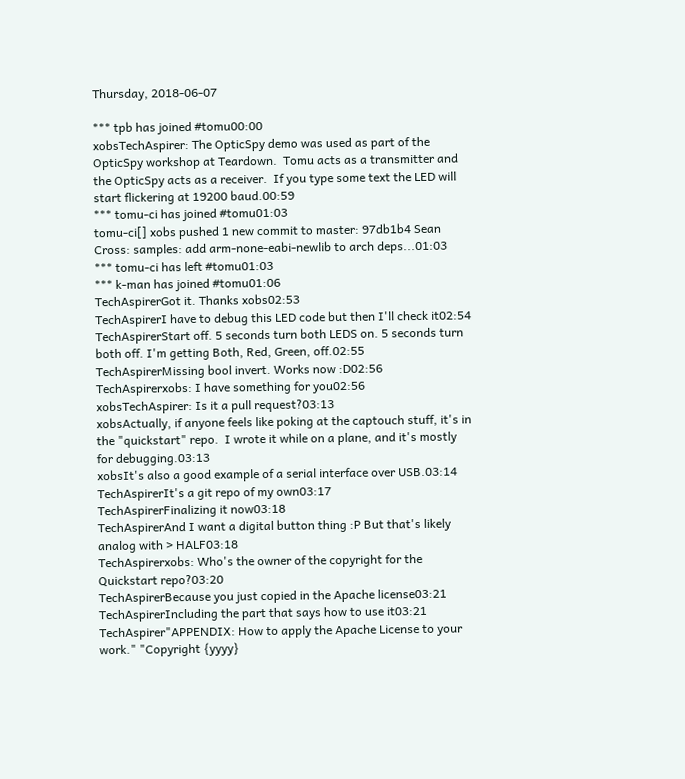Thursday, 2018-06-07

*** tpb has joined #tomu00:00
xobsTechAspirer: The OpticSpy demo was used as part of the OpticSpy workshop at Teardown.  Tomu acts as a transmitter and the OpticSpy acts as a receiver.  If you type some text the LED will start flickering at 19200 baud.00:59
*** tomu-ci has joined #tomu01:03
tomu-ci[] xobs pushed 1 new commit to master: 97db1b4 Sean Cross: samples: add arm-none-eabi-newlib to arch deps...01:03
*** tomu-ci has left #tomu01:03
*** k-man has joined #tomu01:06
TechAspirerGot it. Thanks xobs02:53
TechAspirerI have to debug this LED code but then I'll check it02:54
TechAspirerStart off. 5 seconds turn both LEDS on. 5 seconds turn both off. I'm getting Both, Red, Green, off.02:55
TechAspirerMissing bool invert. Works now :D02:56
TechAspirerxobs: I have something for you02:56
xobsTechAspirer: Is it a pull request?03:13
xobsActually, if anyone feels like poking at the captouch stuff, it's in the "quickstart" repo.  I wrote it while on a plane, and it's mostly for debugging.03:13
xobsIt's also a good example of a serial interface over USB.03:14
TechAspirerIt's a git repo of my own03:17
TechAspirerFinalizing it now03:18
TechAspirerAnd I want a digital button thing :P But that's likely analog with > HALF03:18
TechAspirerxobs: Who's the owner of the copyright for the Quickstart repo?03:20
TechAspirerBecause you just copied in the Apache license03:21
TechAspirerIncluding the part that says how to use it03:21
TechAspirer"APPENDIX: How to apply the Apache License to your work." "Copyright {yyyy}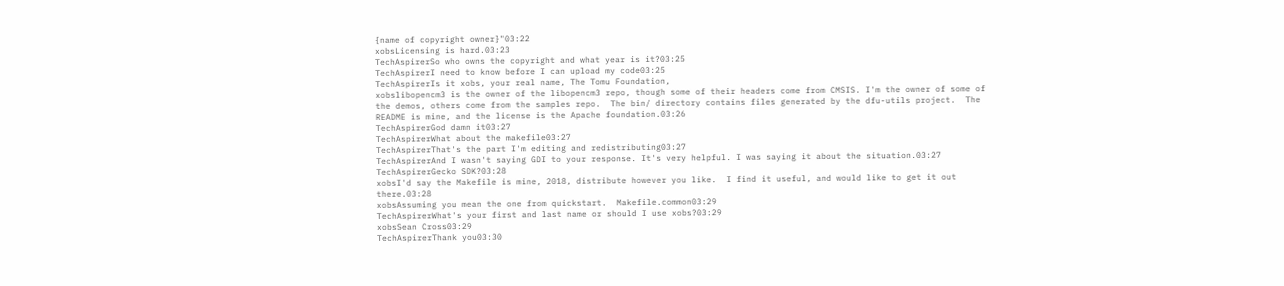{name of copyright owner}"03:22
xobsLicensing is hard.03:23
TechAspirerSo who owns the copyright and what year is it?03:25
TechAspirerI need to know before I can upload my code03:25
TechAspirerIs it xobs, your real name, The Tomu Foundation,
xobslibopencm3 is the owner of the libopencm3 repo, though some of their headers come from CMSIS. I'm the owner of some of the demos, others come from the samples repo.  The bin/ directory contains files generated by the dfu-utils project.  The README is mine, and the license is the Apache foundation.03:26
TechAspirerGod damn it03:27
TechAspirerWhat about the makefile03:27
TechAspirerThat's the part I'm editing and redistributing03:27
TechAspirerAnd I wasn't saying GDI to your response. It's very helpful. I was saying it about the situation.03:27
TechAspirerGecko SDK?03:28
xobsI'd say the Makefile is mine, 2018, distribute however you like.  I find it useful, and would like to get it out there.03:28
xobsAssuming you mean the one from quickstart.  Makefile.common03:29
TechAspirerWhat's your first and last name or should I use xobs?03:29
xobsSean Cross03:29
TechAspirerThank you03:30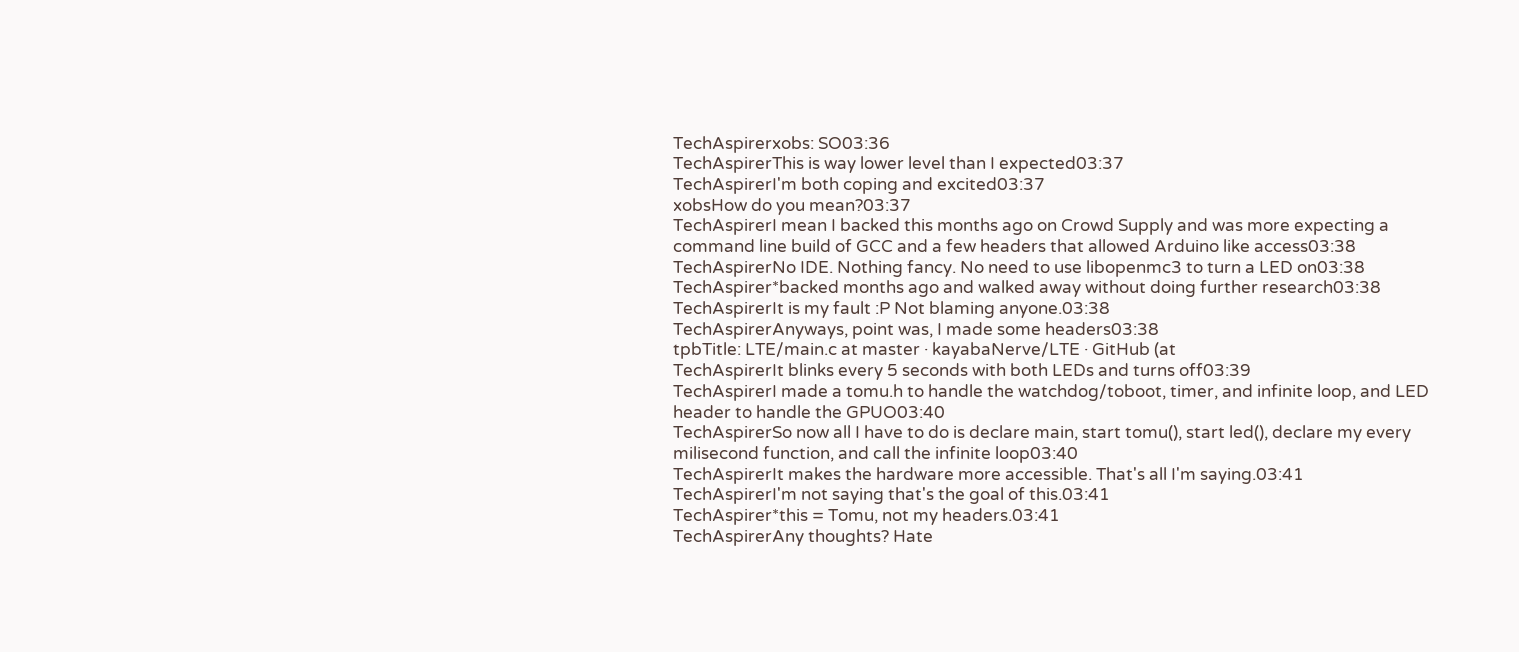TechAspirerxobs: SO03:36
TechAspirerThis is way lower level than I expected03:37
TechAspirerI'm both coping and excited03:37
xobsHow do you mean?03:37
TechAspirerI mean I backed this months ago on Crowd Supply and was more expecting a command line build of GCC and a few headers that allowed Arduino like access03:38
TechAspirerNo IDE. Nothing fancy. No need to use libopenmc3 to turn a LED on03:38
TechAspirer*backed months ago and walked away without doing further research03:38
TechAspirerIt is my fault :P Not blaming anyone.03:38
TechAspirerAnyways, point was, I made some headers03:38
tpbTitle: LTE/main.c at master · kayabaNerve/LTE · GitHub (at
TechAspirerIt blinks every 5 seconds with both LEDs and turns off03:39
TechAspirerI made a tomu.h to handle the watchdog/toboot, timer, and infinite loop, and LED header to handle the GPUO03:40
TechAspirerSo now all I have to do is declare main, start tomu(), start led(), declare my every milisecond function, and call the infinite loop03:40
TechAspirerIt makes the hardware more accessible. That's all I'm saying.03:41
TechAspirerI'm not saying that's the goal of this.03:41
TechAspirer*this = Tomu, not my headers.03:41
TechAspirerAny thoughts? Hate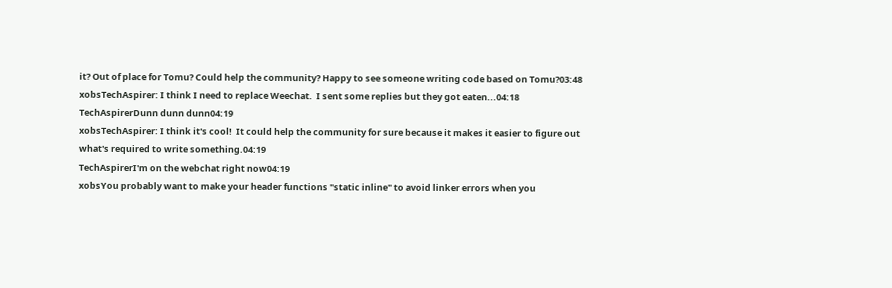it? Out of place for Tomu? Could help the community? Happy to see someone writing code based on Tomu?03:48
xobsTechAspirer: I think I need to replace Weechat.  I sent some replies but they got eaten...04:18
TechAspirerDunn dunn dunn04:19
xobsTechAspirer: I think it's cool!  It could help the community for sure because it makes it easier to figure out what's required to write something.04:19
TechAspirerI'm on the webchat right now04:19
xobsYou probably want to make your header functions "static inline" to avoid linker errors when you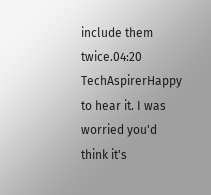include them twice.04:20
TechAspirerHappy to hear it. I was worried you'd think it's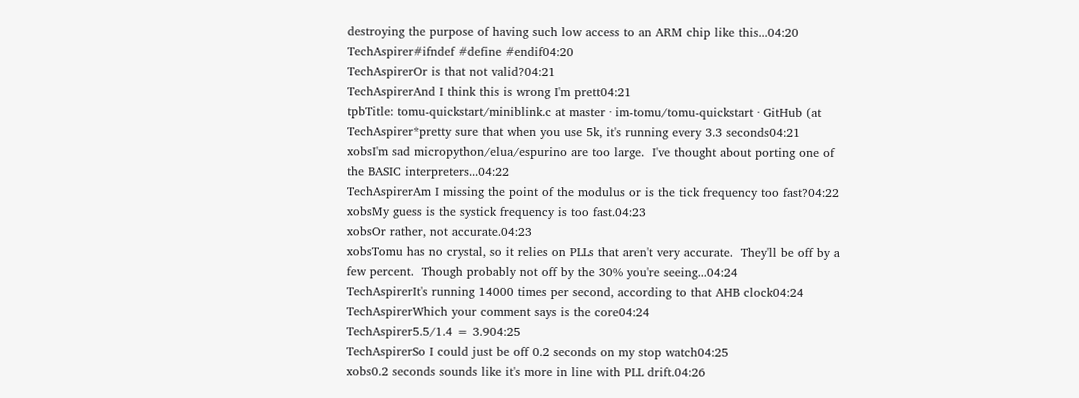destroying the purpose of having such low access to an ARM chip like this...04:20
TechAspirer#ifndef #define #endif04:20
TechAspirerOr is that not valid?04:21
TechAspirerAnd I think this is wrong I'm prett04:21
tpbTitle: tomu-quickstart/miniblink.c at master · im-tomu/tomu-quickstart · GitHub (at
TechAspirer*pretty sure that when you use 5k, it's running every 3.3 seconds04:21
xobsI'm sad micropython/elua/espurino are too large.  I've thought about porting one of the BASIC interpreters...04:22
TechAspirerAm I missing the point of the modulus or is the tick frequency too fast?04:22
xobsMy guess is the systick frequency is too fast.04:23
xobsOr rather, not accurate.04:23
xobsTomu has no crystal, so it relies on PLLs that aren't very accurate.  They'll be off by a few percent.  Though probably not off by the 30% you're seeing...04:24
TechAspirerIt's running 14000 times per second, according to that AHB clock04:24
TechAspirerWhich your comment says is the core04:24
TechAspirer5.5/1.4 = 3.904:25
TechAspirerSo I could just be off 0.2 seconds on my stop watch04:25
xobs0.2 seconds sounds like it's more in line with PLL drift.04:26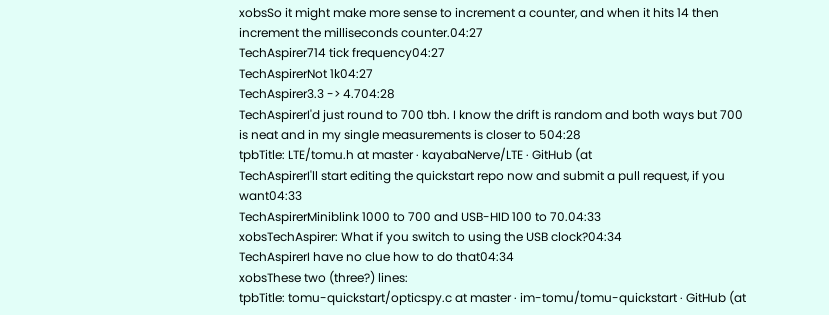xobsSo it might make more sense to increment a counter, and when it hits 14 then increment the milliseconds counter.04:27
TechAspirer714 tick frequency04:27
TechAspirerNot 1k04:27
TechAspirer3.3 -> 4.704:28
TechAspirerI'd just round to 700 tbh. I know the drift is random and both ways but 700 is neat and in my single measurements is closer to 504:28
tpbTitle: LTE/tomu.h at master · kayabaNerve/LTE · GitHub (at
TechAspirerI'll start editing the quickstart repo now and submit a pull request, if you want04:33
TechAspirerMiniblink 1000 to 700 and USB-HID 100 to 70.04:33
xobsTechAspirer: What if you switch to using the USB clock?04:34
TechAspirerI have no clue how to do that04:34
xobsThese two (three?) lines:
tpbTitle: tomu-quickstart/opticspy.c at master · im-tomu/tomu-quickstart · GitHub (at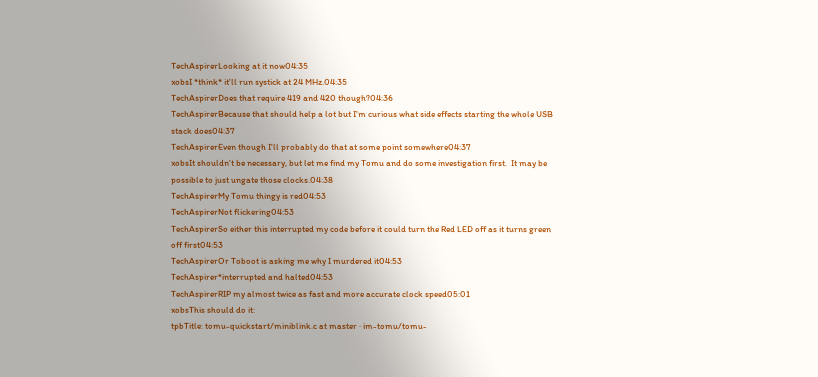TechAspirerLooking at it now04:35
xobsI *think* it'll run systick at 24 MHz.04:35
TechAspirerDoes that require 419 and 420 though?04:36
TechAspirerBecause that should help a lot but I'm curious what side effects starting the whole USB stack does04:37
TechAspirerEven though I'll probably do that at some point somewhere04:37
xobsIt shouldn't be necessary, but let me find my Tomu and do some investigation first.  It may be possible to just ungate those clocks.04:38
TechAspirerMy Tomu thingy is red04:53
TechAspirerNot flickering04:53
TechAspirerSo either this interrupted my code before it could turn the Red LED off as it turns green off first04:53
TechAspirerOr Toboot is asking me why I murdered it04:53
TechAspirer*interrupted and halted04:53
TechAspirerRIP my almost twice as fast and more accurate clock speed05:01
xobsThis should do it:
tpbTitle: tomu-quickstart/miniblink.c at master · im-tomu/tomu-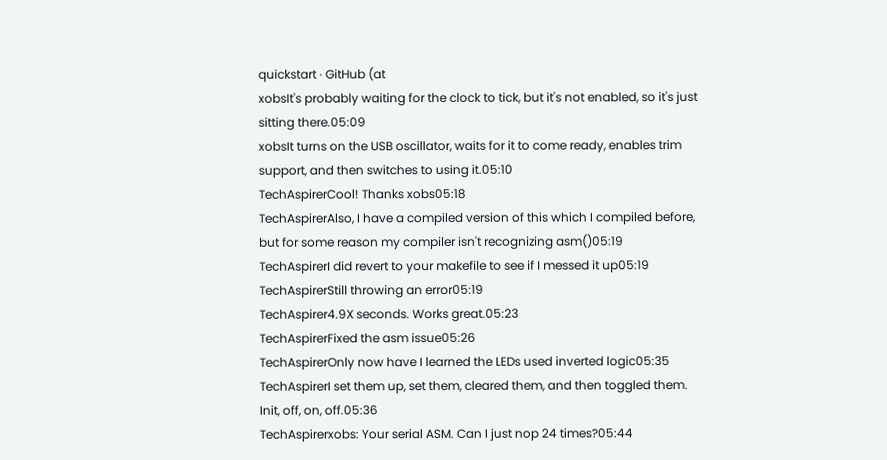quickstart · GitHub (at
xobsIt's probably waiting for the clock to tick, but it's not enabled, so it's just sitting there.05:09
xobsIt turns on the USB oscillator, waits for it to come ready, enables trim support, and then switches to using it.05:10
TechAspirerCool! Thanks xobs05:18
TechAspirerAlso, I have a compiled version of this which I compiled before, but for some reason my compiler isn't recognizing asm()05:19
TechAspirerI did revert to your makefile to see if I messed it up05:19
TechAspirerStill throwing an error05:19
TechAspirer4.9X seconds. Works great.05:23
TechAspirerFixed the asm issue05:26
TechAspirerOnly now have I learned the LEDs used inverted logic05:35
TechAspirerI set them up, set them, cleared them, and then toggled them. Init, off, on, off.05:36
TechAspirerxobs: Your serial ASM. Can I just nop 24 times?05:44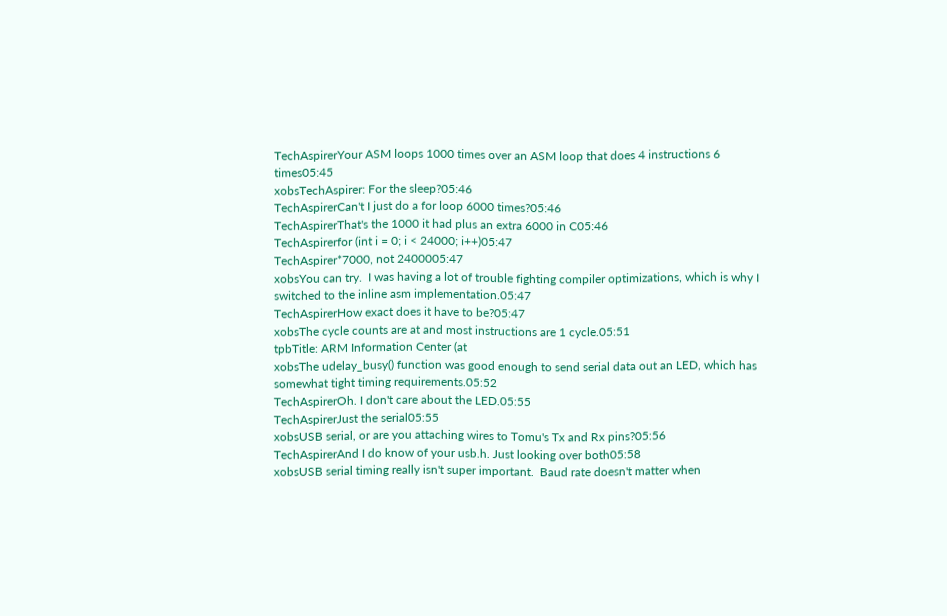TechAspirerYour ASM loops 1000 times over an ASM loop that does 4 instructions 6 times05:45
xobsTechAspirer: For the sleep?05:46
TechAspirerCan't I just do a for loop 6000 times?05:46
TechAspirerThat's the 1000 it had plus an extra 6000 in C05:46
TechAspirerfor (int i = 0; i < 24000; i++)05:47
TechAspirer*7000, not 2400005:47
xobsYou can try.  I was having a lot of trouble fighting compiler optimizations, which is why I switched to the inline asm implementation.05:47
TechAspirerHow exact does it have to be?05:47
xobsThe cycle counts are at and most instructions are 1 cycle.05:51
tpbTitle: ARM Information Center (at
xobsThe udelay_busy() function was good enough to send serial data out an LED, which has somewhat tight timing requirements.05:52
TechAspirerOh. I don't care about the LED.05:55
TechAspirerJust the serial05:55
xobsUSB serial, or are you attaching wires to Tomu's Tx and Rx pins?05:56
TechAspirerAnd I do know of your usb.h. Just looking over both05:58
xobsUSB serial timing really isn't super important.  Baud rate doesn't matter when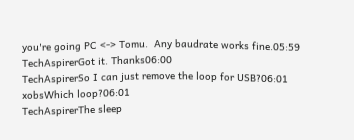you're going PC <-> Tomu.  Any baudrate works fine.05:59
TechAspirerGot it. Thanks06:00
TechAspirerSo I can just remove the loop for USB?06:01
xobsWhich loop?06:01
TechAspirerThe sleep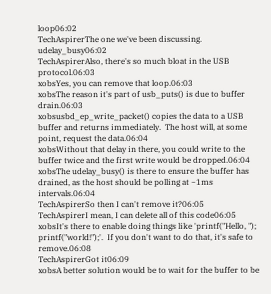loop06:02
TechAspirerThe one we've been discussing. udelay_busy06:02
TechAspirerAlso, there's so much bloat in the USB protocol.06:03
xobsYes, you can remove that loop.06:03
xobsThe reason it's part of usb_puts() is due to buffer drain.06:03
xobsusbd_ep_write_packet() copies the data to a USB buffer and returns immediately.  The host will, at some point, request the data.06:04
xobsWithout that delay in there, you could write to the buffer twice and the first write would be dropped.06:04
xobsThe udelay_busy() is there to ensure the buffer has drained, as the host should be polling at ~1ms intervals.06:04
TechAspirerSo then I can't remove it?06:05
TechAspirerI mean, I can delete all of this code06:05
xobsIt's there to enable doing things like 'printf("Hello, "); printf("world!");'.  If you don't want to do that, it's safe to remove.06:08
TechAspirerGot it06:09
xobsA better solution would be to wait for the buffer to be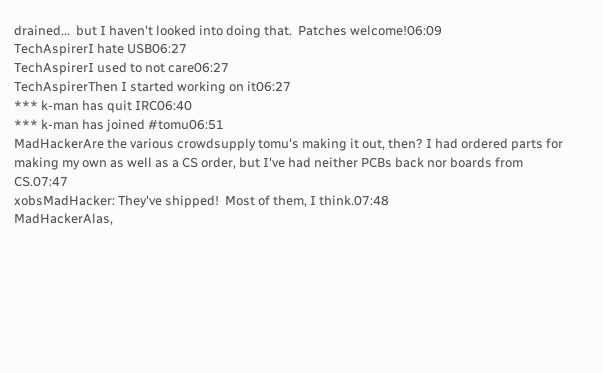drained...  but I haven't looked into doing that.  Patches welcome!06:09
TechAspirerI hate USB06:27
TechAspirerI used to not care06:27
TechAspirerThen I started working on it06:27
*** k-man has quit IRC06:40
*** k-man has joined #tomu06:51
MadHackerAre the various crowdsupply tomu's making it out, then? I had ordered parts for making my own as well as a CS order, but I've had neither PCBs back nor boards from CS.07:47
xobsMadHacker: They've shipped!  Most of them, I think.07:48
MadHackerAlas,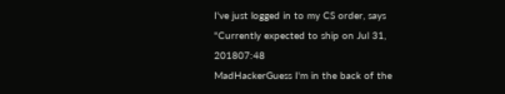I've just logged in to my CS order, says "Currently expected to ship on Jul 31, 201807:48
MadHackerGuess I'm in the back of the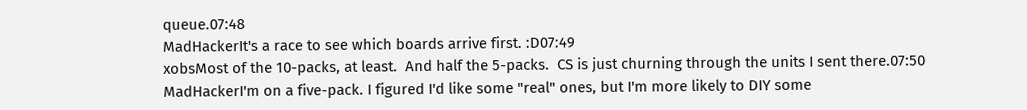queue.07:48
MadHackerIt's a race to see which boards arrive first. :D07:49
xobsMost of the 10-packs, at least.  And half the 5-packs.  CS is just churning through the units I sent there.07:50
MadHackerI'm on a five-pack. I figured I'd like some "real" ones, but I'm more likely to DIY some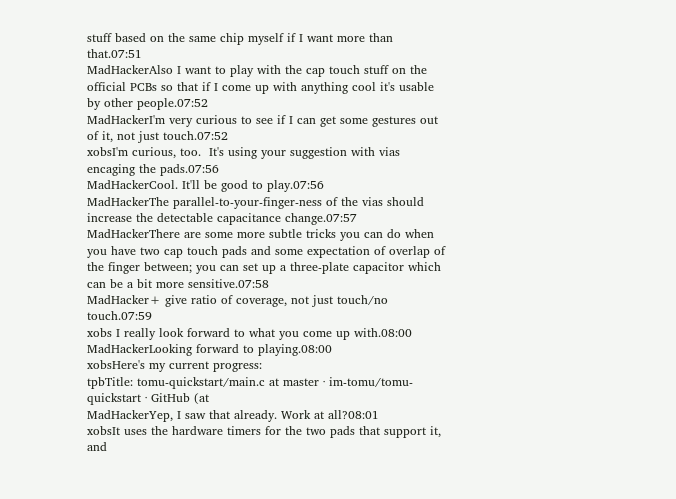stuff based on the same chip myself if I want more than that.07:51
MadHackerAlso I want to play with the cap touch stuff on the official PCBs so that if I come up with anything cool it's usable by other people.07:52
MadHackerI'm very curious to see if I can get some gestures out of it, not just touch.07:52
xobsI'm curious, too.  It's using your suggestion with vias encaging the pads.07:56
MadHackerCool. It'll be good to play.07:56
MadHackerThe parallel-to-your-finger-ness of the vias should increase the detectable capacitance change.07:57
MadHackerThere are some more subtle tricks you can do when you have two cap touch pads and some expectation of overlap of the finger between; you can set up a three-plate capacitor which can be a bit more sensitive.07:58
MadHacker+ give ratio of coverage, not just touch/no touch.07:59
xobs I really look forward to what you come up with.08:00
MadHackerLooking forward to playing.08:00
xobsHere's my current progress:
tpbTitle: tomu-quickstart/main.c at master · im-tomu/tomu-quickstart · GitHub (at
MadHackerYep, I saw that already. Work at all?08:01
xobsIt uses the hardware timers for the two pads that support it, and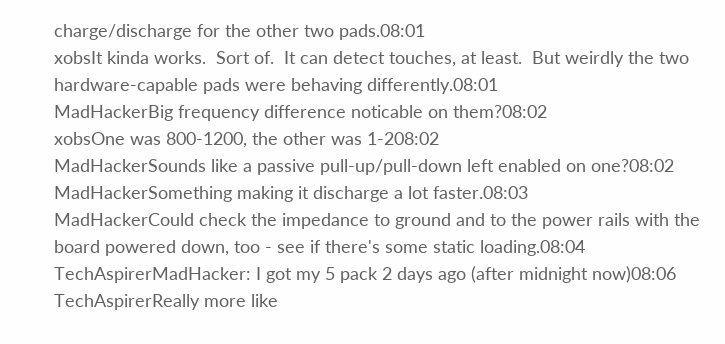charge/discharge for the other two pads.08:01
xobsIt kinda works.  Sort of.  It can detect touches, at least.  But weirdly the two hardware-capable pads were behaving differently.08:01
MadHackerBig frequency difference noticable on them?08:02
xobsOne was 800-1200, the other was 1-208:02
MadHackerSounds like a passive pull-up/pull-down left enabled on one?08:02
MadHackerSomething making it discharge a lot faster.08:03
MadHackerCould check the impedance to ground and to the power rails with the board powered down, too - see if there's some static loading.08:04
TechAspirerMadHacker: I got my 5 pack 2 days ago (after midnight now)08:06
TechAspirerReally more like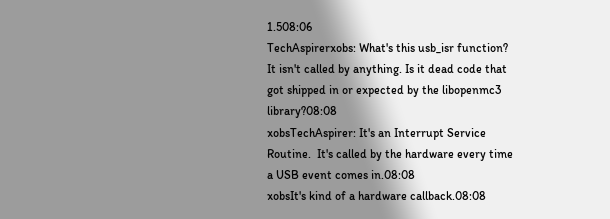1.508:06
TechAspirerxobs: What's this usb_isr function? It isn't called by anything. Is it dead code that got shipped in or expected by the libopenmc3 library?08:08
xobsTechAspirer: It's an Interrupt Service Routine.  It's called by the hardware every time a USB event comes in.08:08
xobsIt's kind of a hardware callback.08:08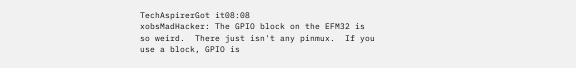TechAspirerGot it08:08
xobsMadHacker: The GPIO block on the EFM32 is so weird.  There just isn't any pinmux.  If you use a block, GPIO is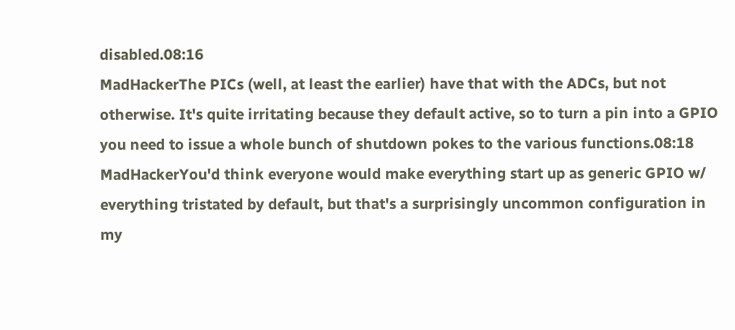disabled.08:16
MadHackerThe PICs (well, at least the earlier) have that with the ADCs, but not otherwise. It's quite irritating because they default active, so to turn a pin into a GPIO you need to issue a whole bunch of shutdown pokes to the various functions.08:18
MadHackerYou'd think everyone would make everything start up as generic GPIO w/ everything tristated by default, but that's a surprisingly uncommon configuration in my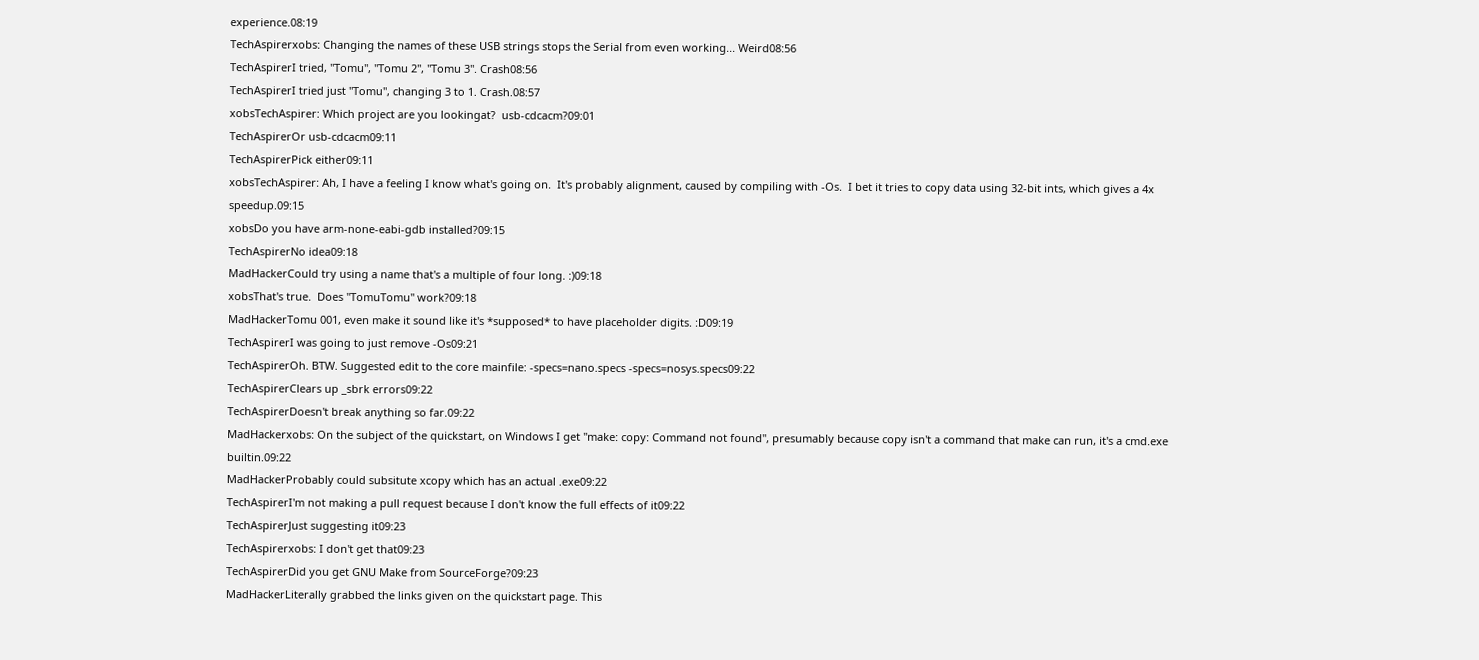experience.08:19
TechAspirerxobs: Changing the names of these USB strings stops the Serial from even working... Weird08:56
TechAspirerI tried, "Tomu", "Tomu 2", "Tomu 3". Crash08:56
TechAspirerI tried just "Tomu", changing 3 to 1. Crash.08:57
xobsTechAspirer: Which project are you lookingat?  usb-cdcacm?09:01
TechAspirerOr usb-cdcacm09:11
TechAspirerPick either09:11
xobsTechAspirer: Ah, I have a feeling I know what's going on.  It's probably alignment, caused by compiling with -Os.  I bet it tries to copy data using 32-bit ints, which gives a 4x speedup.09:15
xobsDo you have arm-none-eabi-gdb installed?09:15
TechAspirerNo idea09:18
MadHackerCould try using a name that's a multiple of four long. :)09:18
xobsThat's true.  Does "TomuTomu" work?09:18
MadHackerTomu 001, even make it sound like it's *supposed* to have placeholder digits. :D09:19
TechAspirerI was going to just remove -Os09:21
TechAspirerOh. BTW. Suggested edit to the core mainfile: -specs=nano.specs -specs=nosys.specs09:22
TechAspirerClears up _sbrk errors09:22
TechAspirerDoesn't break anything so far.09:22
MadHackerxobs: On the subject of the quickstart, on Windows I get "make: copy: Command not found", presumably because copy isn't a command that make can run, it's a cmd.exe builtin.09:22
MadHackerProbably could subsitute xcopy which has an actual .exe09:22
TechAspirerI'm not making a pull request because I don't know the full effects of it09:22
TechAspirerJust suggesting it09:23
TechAspirerxobs: I don't get that09:23
TechAspirerDid you get GNU Make from SourceForge?09:23
MadHackerLiterally grabbed the links given on the quickstart page. This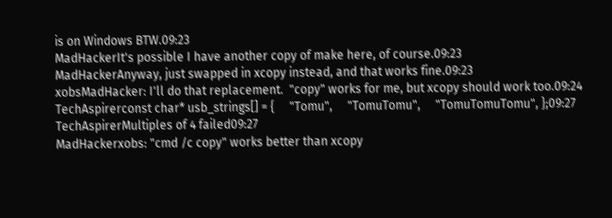is on Windows BTW.09:23
MadHackerIt's possible I have another copy of make here, of course.09:23
MadHackerAnyway, just swapped in xcopy instead, and that works fine.09:23
xobsMadHacker: I'll do that replacement.  "copy" works for me, but xcopy should work too.09:24
TechAspirerconst char* usb_strings[] = {     "Tomu",     "TomuTomu",     "TomuTomuTomu", };09:27
TechAspirerMultiples of 4 failed09:27
MadHackerxobs: "cmd /c copy" works better than xcopy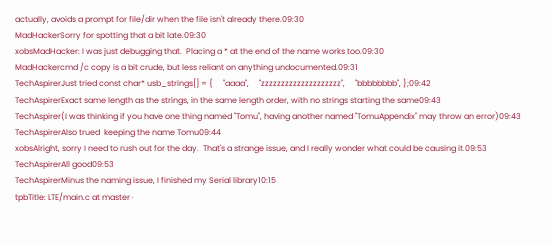actually, avoids a prompt for file/dir when the file isn't already there.09:30
MadHackerSorry for spotting that a bit late.09:30
xobsMadHacker: I was just debugging that.  Placing a * at the end of the name works too.09:30
MadHackercmd /c copy is a bit crude, but less reliant on anything undocumented.09:31
TechAspirerJust tried const char* usb_strings[] = {     "aaaa",     "zzzzzzzzzzzzzzzzzzzz",     "bbbbbbbb", };09:42
TechAspirerExact same length as the strings, in the same length order, with no strings starting the same09:43
TechAspirer(I was thinking if you have one thing named "Tomu", having another named "TomuAppendix" may throw an error)09:43
TechAspirerAlso trued  keeping the name Tomu09:44
xobsAlright, sorry I need to rush out for the day.  That's a strange issue, and I really wonder what could be causing it.09:53
TechAspirerAll good09:53
TechAspirerMinus the naming issue, I finished my Serial library10:15
tpbTitle: LTE/main.c at master ·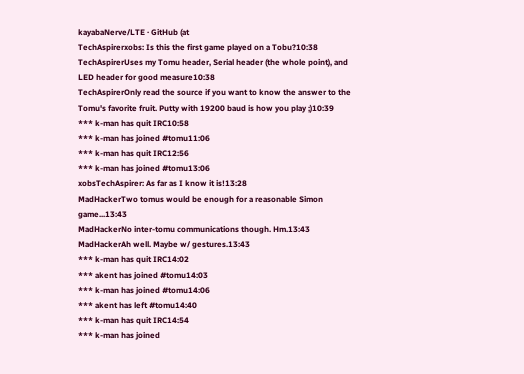kayabaNerve/LTE · GitHub (at
TechAspirerxobs: Is this the first game played on a Tobu?10:38
TechAspirerUses my Tomu header, Serial header (the whole point), and LED header for good measure10:38
TechAspirerOnly read the source if you want to know the answer to the Tomu's favorite fruit. Putty with 19200 baud is how you play ;)10:39
*** k-man has quit IRC10:58
*** k-man has joined #tomu11:06
*** k-man has quit IRC12:56
*** k-man has joined #tomu13:06
xobsTechAspirer: As far as I know it is!13:28
MadHackerTwo tomus would be enough for a reasonable Simon game...13:43
MadHackerNo inter-tomu communications though. Hm.13:43
MadHackerAh well. Maybe w/ gestures.13:43
*** k-man has quit IRC14:02
*** akent has joined #tomu14:03
*** k-man has joined #tomu14:06
*** akent has left #tomu14:40
*** k-man has quit IRC14:54
*** k-man has joined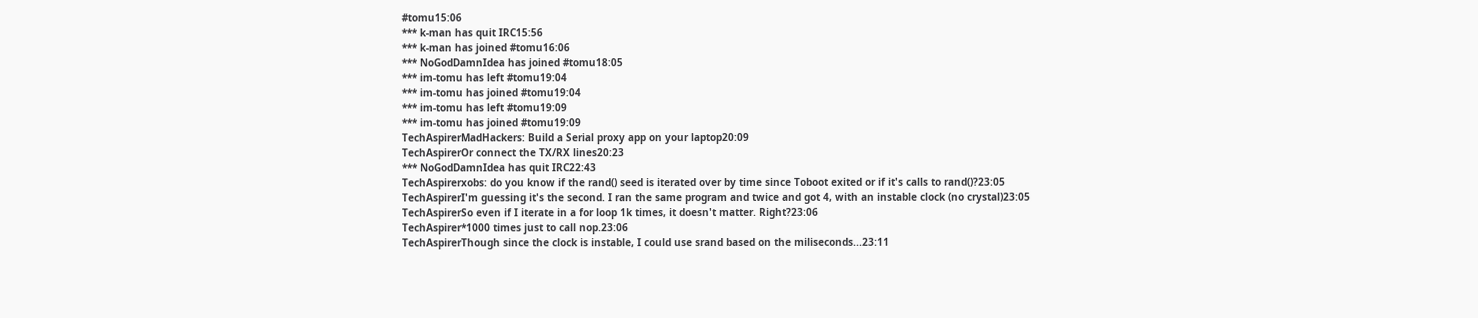#tomu15:06
*** k-man has quit IRC15:56
*** k-man has joined #tomu16:06
*** NoGodDamnIdea has joined #tomu18:05
*** im-tomu has left #tomu19:04
*** im-tomu has joined #tomu19:04
*** im-tomu has left #tomu19:09
*** im-tomu has joined #tomu19:09
TechAspirerMadHackers: Build a Serial proxy app on your laptop20:09
TechAspirerOr connect the TX/RX lines20:23
*** NoGodDamnIdea has quit IRC22:43
TechAspirerxobs: do you know if the rand() seed is iterated over by time since Toboot exited or if it's calls to rand()?23:05
TechAspirerI'm guessing it's the second. I ran the same program and twice and got 4, with an instable clock (no crystal)23:05
TechAspirerSo even if I iterate in a for loop 1k times, it doesn't matter. Right?23:06
TechAspirer*1000 times just to call nop.23:06
TechAspirerThough since the clock is instable, I could use srand based on the miliseconds...23:11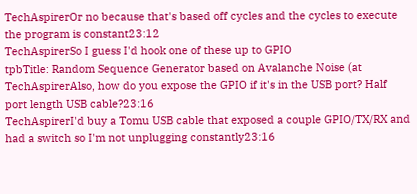TechAspirerOr no because that's based off cycles and the cycles to execute the program is constant23:12
TechAspirerSo I guess I'd hook one of these up to GPIO
tpbTitle: Random Sequence Generator based on Avalanche Noise (at
TechAspirerAlso, how do you expose the GPIO if it's in the USB port? Half port length USB cable?23:16
TechAspirerI'd buy a Tomu USB cable that exposed a couple GPIO/TX/RX and had a switch so I'm not unplugging constantly23:16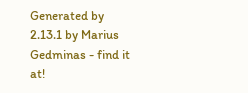Generated by 2.13.1 by Marius Gedminas - find it at!